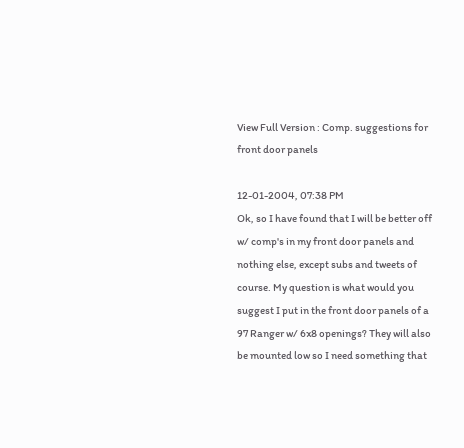View Full Version : Comp. suggestions for front door panels

12-01-2004, 07:38 PM
Ok, so I have found that I will be better off w/ comp's in my front door panels and nothing else, except subs and tweets of course. My question is what would you suggest I put in the front door panels of a 97 Ranger w/ 6x8 openings? They will also be mounted low so I need something that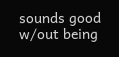sounds good w/out being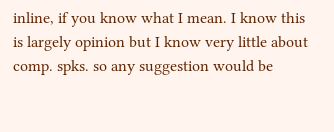inline, if you know what I mean. I know this is largely opinion but I know very little about comp. spks. so any suggestion would be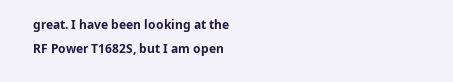great. I have been looking at the RF Power T1682S, but I am open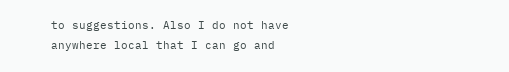to suggestions. Also I do not have anywhere local that I can go and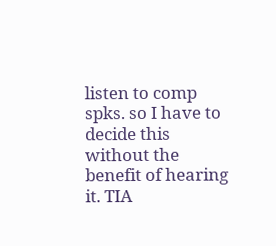listen to comp spks. so I have to decide this without the benefit of hearing it. TIA